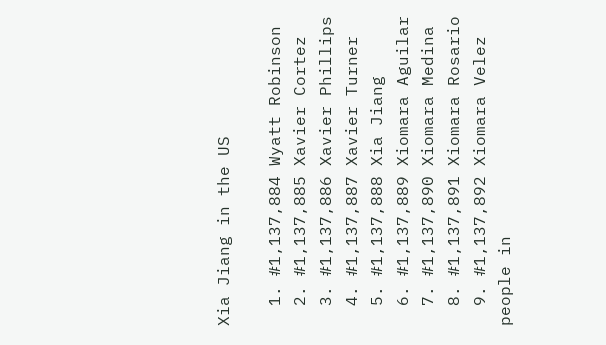Xia Jiang in the US

  1. #1,137,884 Wyatt Robinson
  2. #1,137,885 Xavier Cortez
  3. #1,137,886 Xavier Phillips
  4. #1,137,887 Xavier Turner
  5. #1,137,888 Xia Jiang
  6. #1,137,889 Xiomara Aguilar
  7. #1,137,890 Xiomara Medina
  8. #1,137,891 Xiomara Rosario
  9. #1,137,892 Xiomara Velez
people in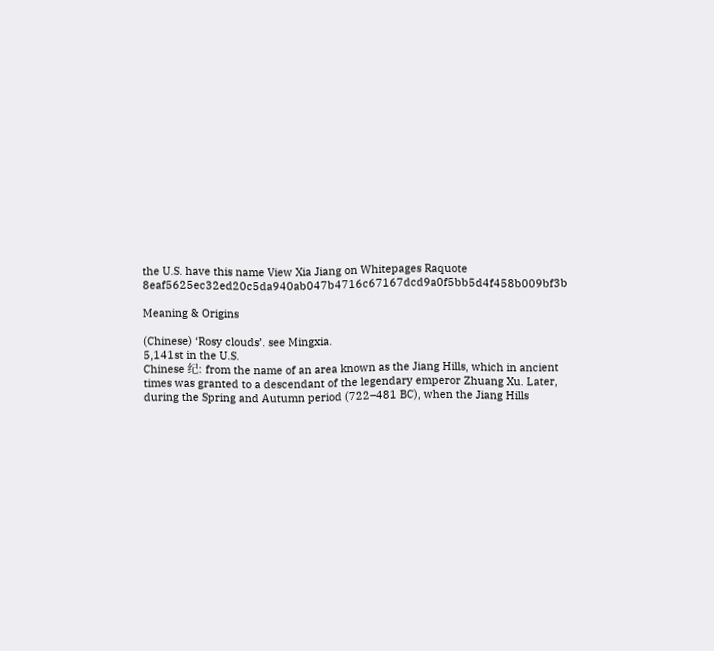the U.S. have this name View Xia Jiang on Whitepages Raquote 8eaf5625ec32ed20c5da940ab047b4716c67167dcd9a0f5bb5d4f458b009bf3b

Meaning & Origins

(Chinese) ‘Rosy clouds’. see Mingxia.
5,141st in the U.S.
Chinese 纪: from the name of an area known as the Jiang Hills, which in ancient times was granted to a descendant of the legendary emperor Zhuang Xu. Later, during the Spring and Autumn period (722–481 BC), when the Jiang Hills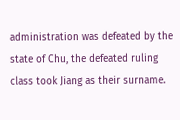administration was defeated by the state of Chu, the defeated ruling class took Jiang as their surname.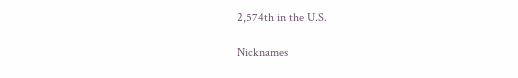2,574th in the U.S.

Nicknames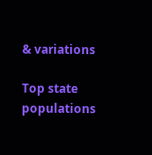& variations

Top state populations